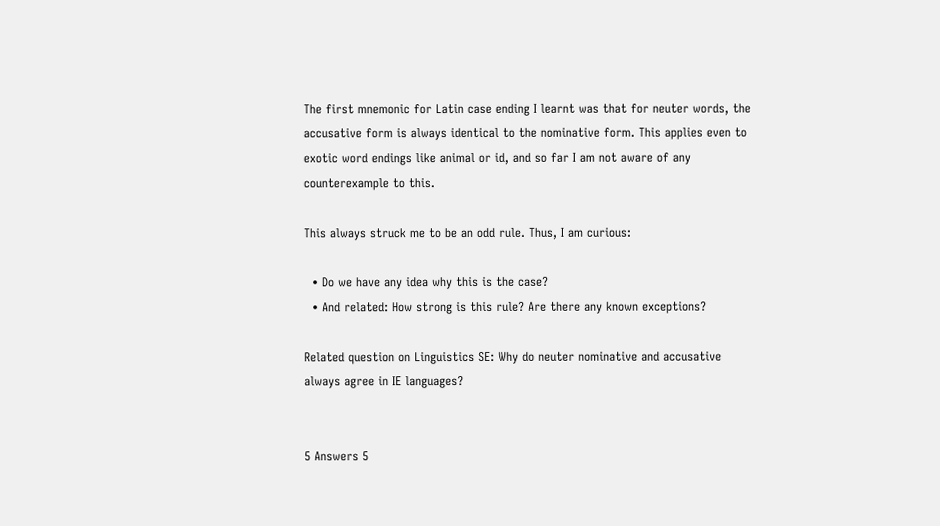The first mnemonic for Latin case ending I learnt was that for neuter words, the accusative form is always identical to the nominative form. This applies even to exotic word endings like animal or id, and so far I am not aware of any counterexample to this.

This always struck me to be an odd rule. Thus, I am curious:

  • Do we have any idea why this is the case?
  • And related: How strong is this rule? Are there any known exceptions?

Related question on Linguistics SE: Why do neuter nominative and accusative always agree in IE languages?


5 Answers 5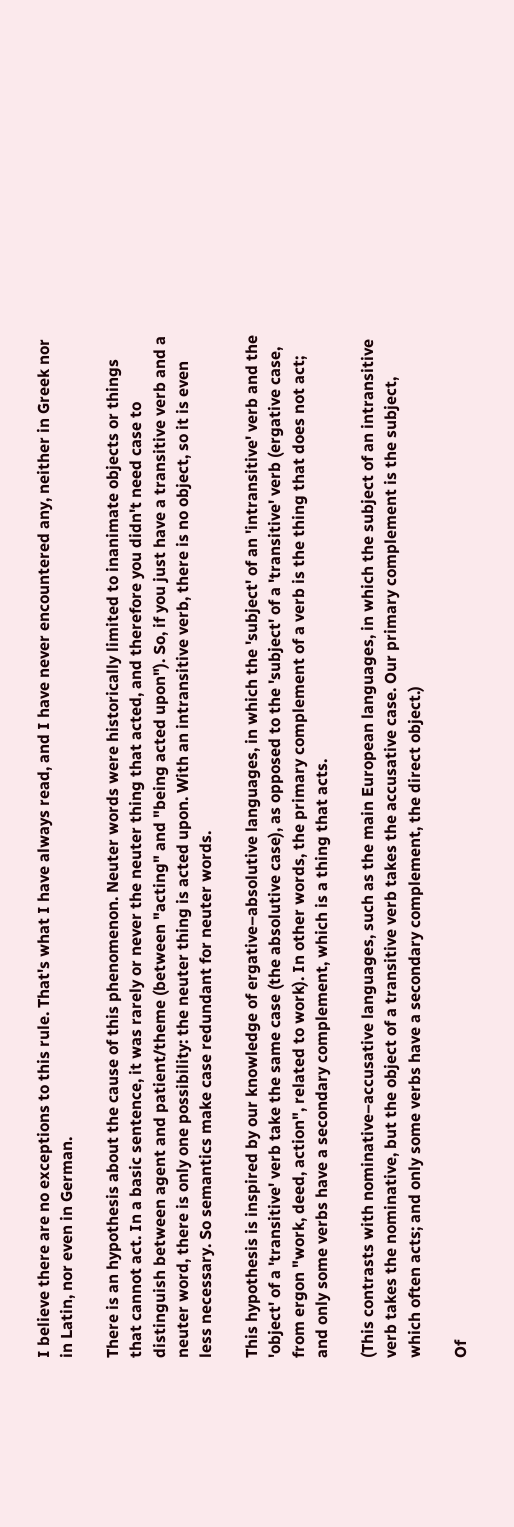I believe there are no exceptions to this rule. That's what I have always read, and I have never encountered any, neither in Greek nor in Latin, nor even in German.

There is an hypothesis about the cause of this phenomenon. Neuter words were historically limited to inanimate objects or things that cannot act. In a basic sentence, it was rarely or never the neuter thing that acted, and therefore you didn't need case to distinguish between agent and patient/theme (between "acting" and "being acted upon"). So, if you just have a transitive verb and a neuter word, there is only one possibility: the neuter thing is acted upon. With an intransitive verb, there is no object, so it is even less necessary. So semantics make case redundant for neuter words.

This hypothesis is inspired by our knowledge of ergative–absolutive languages, in which the 'subject' of an 'intransitive' verb and the 'object' of a 'transitive' verb take the same case (the absolutive case), as opposed to the 'subject' of a 'transitive' verb (ergative case, from ergon "work, deed, action", related to work). In other words, the primary complement of a verb is the thing that does not act; and only some verbs have a secondary complement, which is a thing that acts.

(This contrasts with nominative–accusative languages, such as the main European languages, in which the subject of an intransitive verb takes the nominative, but the object of a transitive verb takes the accusative case. Our primary complement is the subject, which often acts; and only some verbs have a secondary complement, the direct object.)

Of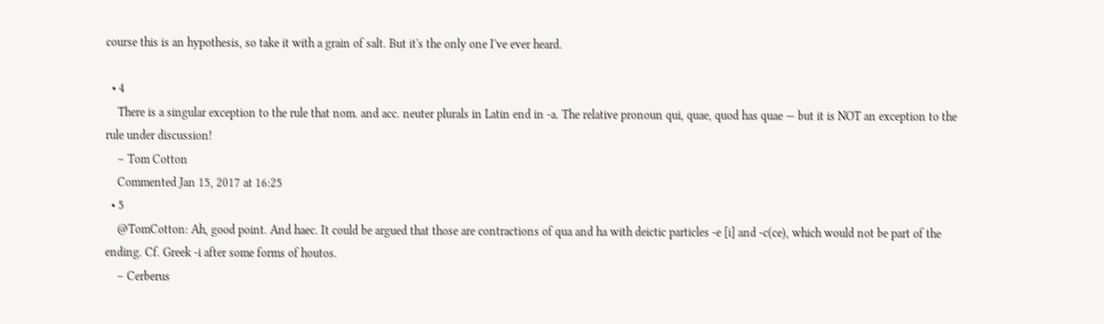course this is an hypothesis, so take it with a grain of salt. But it's the only one I've ever heard.

  • 4
    There is a singular exception to the rule that nom. and acc. neuter plurals in Latin end in -a. The relative pronoun qui, quae, quod has quae — but it is NOT an exception to the rule under discussion!
    – Tom Cotton
    Commented Jan 15, 2017 at 16:25
  • 5
    @TomCotton: Ah, good point. And haec. It could be argued that those are contractions of qua and ha with deictic particles -e [i] and -c(ce), which would not be part of the ending. Cf. Greek -i after some forms of houtos.
    – Cerberus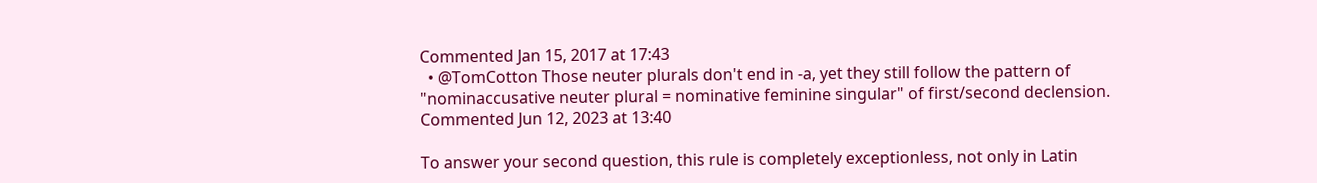Commented Jan 15, 2017 at 17:43
  • @TomCotton Those neuter plurals don't end in -a, yet they still follow the pattern of "nominaccusative neuter plural = nominative feminine singular" of first/second declension. Commented Jun 12, 2023 at 13:40

To answer your second question, this rule is completely exceptionless, not only in Latin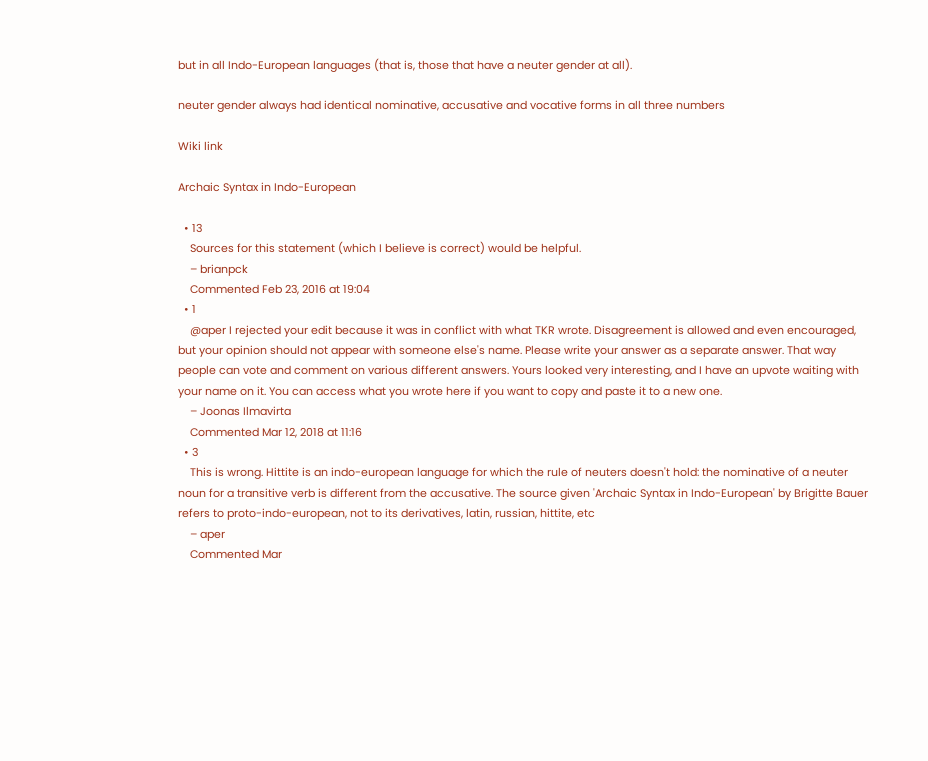but in all Indo-European languages (that is, those that have a neuter gender at all).

neuter gender always had identical nominative, accusative and vocative forms in all three numbers

Wiki link

Archaic Syntax in Indo-European

  • 13
    Sources for this statement (which I believe is correct) would be helpful.
    – brianpck
    Commented Feb 23, 2016 at 19:04
  • 1
    @aper I rejected your edit because it was in conflict with what TKR wrote. Disagreement is allowed and even encouraged, but your opinion should not appear with someone else's name. Please write your answer as a separate answer. That way people can vote and comment on various different answers. Yours looked very interesting, and I have an upvote waiting with your name on it. You can access what you wrote here if you want to copy and paste it to a new one.
    – Joonas Ilmavirta
    Commented Mar 12, 2018 at 11:16
  • 3
    This is wrong. Hittite is an indo-european language for which the rule of neuters doesn't hold: the nominative of a neuter noun for a transitive verb is different from the accusative. The source given 'Archaic Syntax in Indo-European' by Brigitte Bauer refers to proto-indo-european, not to its derivatives, latin, russian, hittite, etc
    – aper
    Commented Mar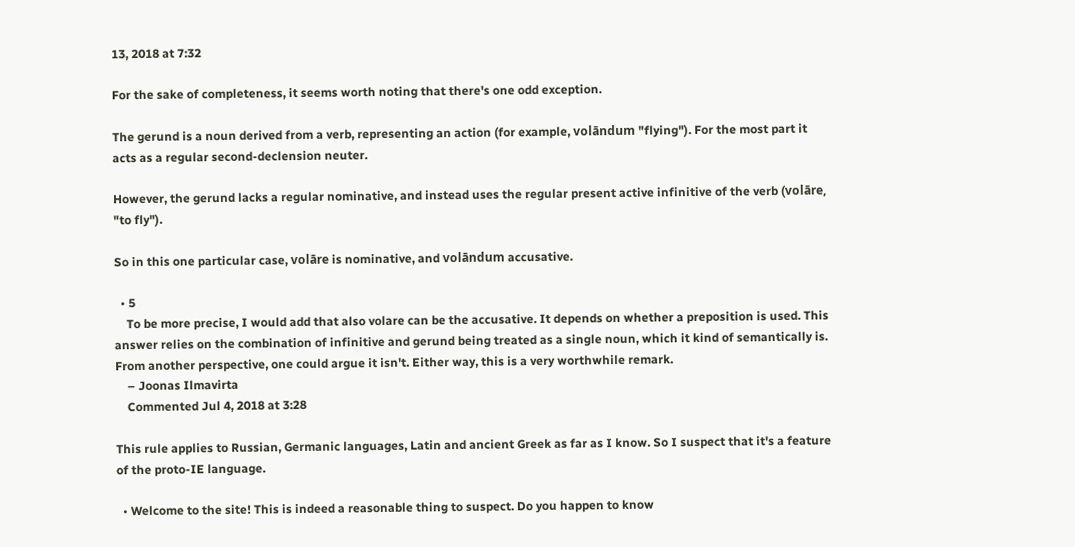13, 2018 at 7:32

For the sake of completeness, it seems worth noting that there's one odd exception.

The gerund is a noun derived from a verb, representing an action (for example, volāndum "flying"). For the most part it acts as a regular second-declension neuter.

However, the gerund lacks a regular nominative, and instead uses the regular present active infinitive of the verb (volāre, "to fly").

So in this one particular case, volāre is nominative, and volāndum accusative.

  • 5
    To be more precise, I would add that also volare can be the accusative. It depends on whether a preposition is used. This answer relies on the combination of infinitive and gerund being treated as a single noun, which it kind of semantically is. From another perspective, one could argue it isn't. Either way, this is a very worthwhile remark.
    – Joonas Ilmavirta
    Commented Jul 4, 2018 at 3:28

This rule applies to Russian, Germanic languages, Latin and ancient Greek as far as I know. So I suspect that it's a feature of the proto-IE language.

  • Welcome to the site! This is indeed a reasonable thing to suspect. Do you happen to know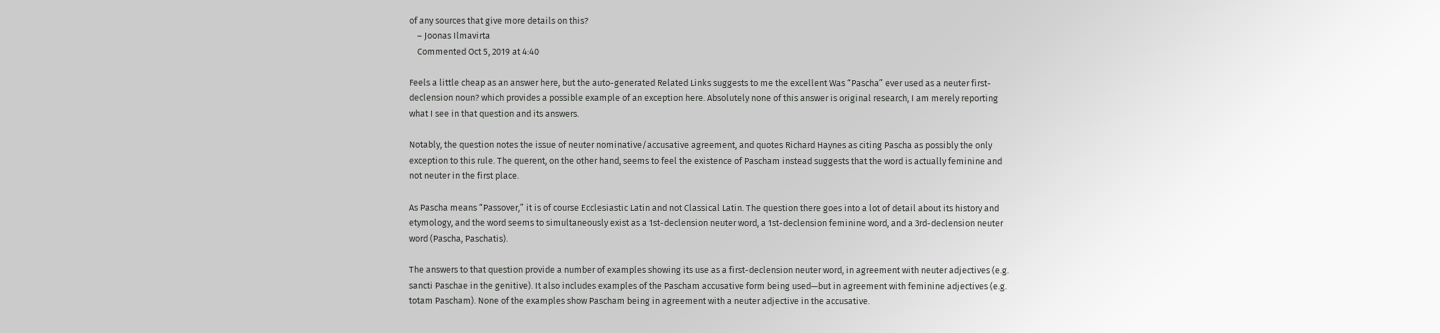of any sources that give more details on this?
    – Joonas Ilmavirta
    Commented Oct 5, 2019 at 4:40

Feels a little cheap as an answer here, but the auto-generated Related Links suggests to me the excellent Was “Pascha” ever used as a neuter first-declension noun? which provides a possible example of an exception here. Absolutely none of this answer is original research, I am merely reporting what I see in that question and its answers.

Notably, the question notes the issue of neuter nominative/accusative agreement, and quotes Richard Haynes as citing Pascha as possibly the only exception to this rule. The querent, on the other hand, seems to feel the existence of Pascham instead suggests that the word is actually feminine and not neuter in the first place.

As Pascha means “Passover,” it is of course Ecclesiastic Latin and not Classical Latin. The question there goes into a lot of detail about its history and etymology, and the word seems to simultaneously exist as a 1st-declension neuter word, a 1st-declension feminine word, and a 3rd-declension neuter word (Pascha, Paschatis).

The answers to that question provide a number of examples showing its use as a first-declension neuter word, in agreement with neuter adjectives (e.g. sancti Paschae in the genitive). It also includes examples of the Pascham accusative form being used—but in agreement with feminine adjectives (e.g. totam Pascham). None of the examples show Pascham being in agreement with a neuter adjective in the accusative.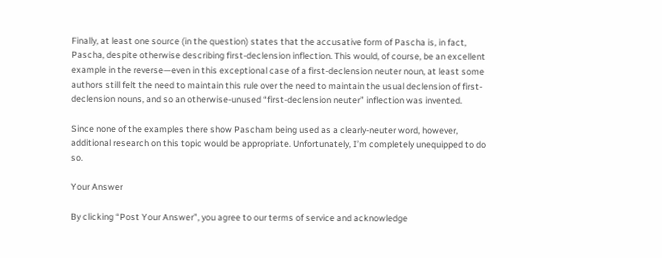Finally, at least one source (in the question) states that the accusative form of Pascha is, in fact, Pascha, despite otherwise describing first-declension inflection. This would, of course, be an excellent example in the reverse—even in this exceptional case of a first-declension neuter noun, at least some authors still felt the need to maintain this rule over the need to maintain the usual declension of first-declension nouns, and so an otherwise-unused “first-declension neuter” inflection was invented.

Since none of the examples there show Pascham being used as a clearly-neuter word, however, additional research on this topic would be appropriate. Unfortunately, I’m completely unequipped to do so.

Your Answer

By clicking “Post Your Answer”, you agree to our terms of service and acknowledge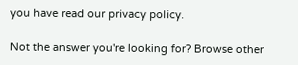you have read our privacy policy.

Not the answer you're looking for? Browse other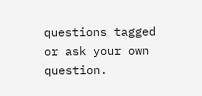questions tagged or ask your own question.